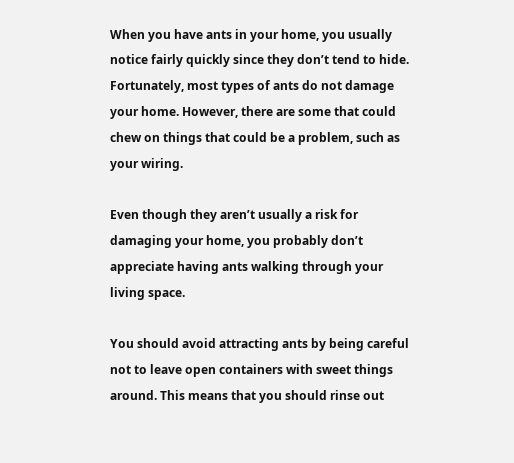When you have ants in your home, you usually notice fairly quickly since they don’t tend to hide. Fortunately, most types of ants do not damage your home. However, there are some that could chew on things that could be a problem, such as your wiring.

Even though they aren’t usually a risk for damaging your home, you probably don’t appreciate having ants walking through your living space.

You should avoid attracting ants by being careful not to leave open containers with sweet things around. This means that you should rinse out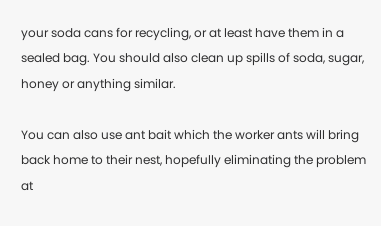your soda cans for recycling, or at least have them in a sealed bag. You should also clean up spills of soda, sugar, honey or anything similar.

You can also use ant bait which the worker ants will bring back home to their nest, hopefully eliminating the problem at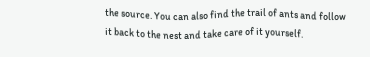the source. You can also find the trail of ants and follow it back to the nest and take care of it yourself.